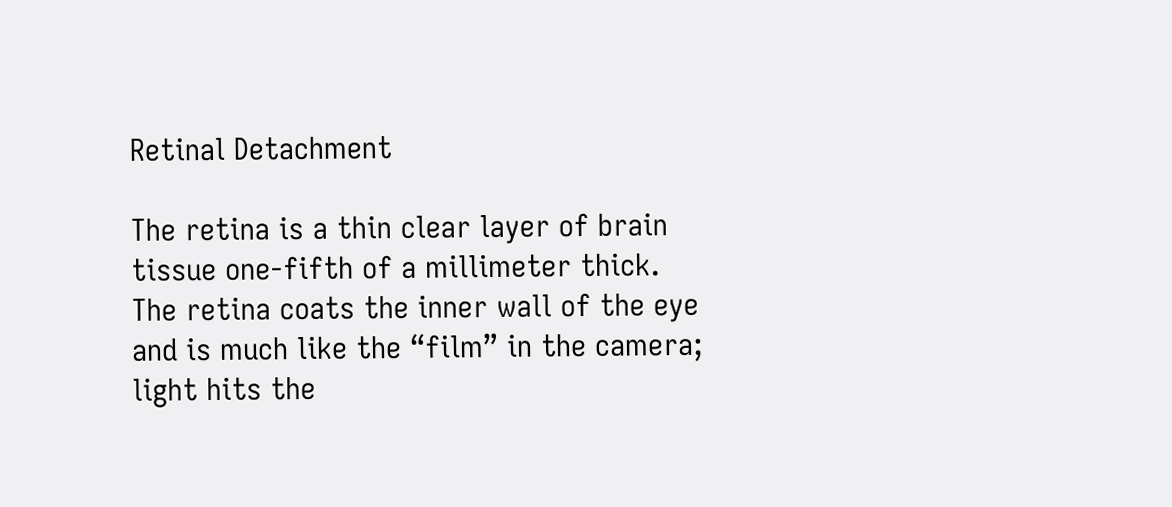Retinal Detachment

The retina is a thin clear layer of brain tissue one-fifth of a millimeter thick.  The retina coats the inner wall of the eye and is much like the “film” in the camera; light hits the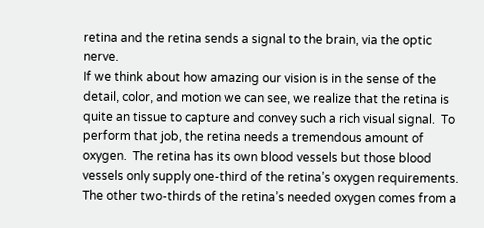retina and the retina sends a signal to the brain, via the optic nerve.
If we think about how amazing our vision is in the sense of the detail, color, and motion we can see, we realize that the retina is quite an tissue to capture and convey such a rich visual signal.  To perform that job, the retina needs a tremendous amount of oxygen.  The retina has its own blood vessels but those blood vessels only supply one-third of the retina’s oxygen requirements.  The other two-thirds of the retina’s needed oxygen comes from a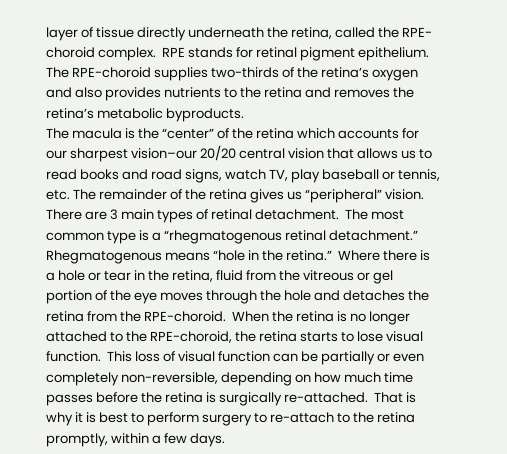layer of tissue directly underneath the retina, called the RPE-choroid complex.  RPE stands for retinal pigment epithelium.  The RPE-choroid supplies two-thirds of the retina’s oxygen and also provides nutrients to the retina and removes the retina’s metabolic byproducts.
The macula is the “center” of the retina which accounts for our sharpest vision–our 20/20 central vision that allows us to read books and road signs, watch TV, play baseball or tennis, etc. The remainder of the retina gives us “peripheral” vision.
There are 3 main types of retinal detachment.  The most common type is a “rhegmatogenous retinal detachment.”  Rhegmatogenous means “hole in the retina.”  Where there is a hole or tear in the retina, fluid from the vitreous or gel portion of the eye moves through the hole and detaches the retina from the RPE-choroid.  When the retina is no longer attached to the RPE-choroid, the retina starts to lose visual function.  This loss of visual function can be partially or even completely non-reversible, depending on how much time passes before the retina is surgically re-attached.  That is why it is best to perform surgery to re-attach to the retina promptly, within a few days.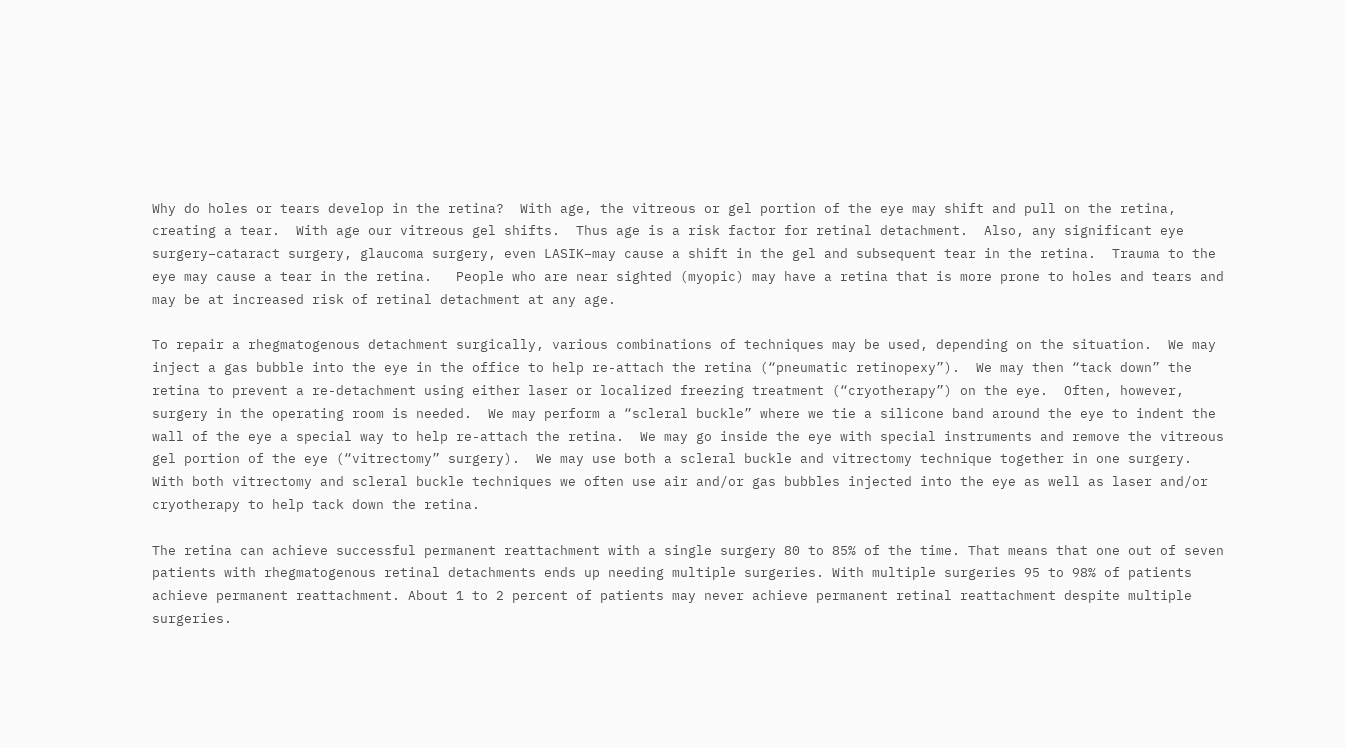Why do holes or tears develop in the retina?  With age, the vitreous or gel portion of the eye may shift and pull on the retina, creating a tear.  With age our vitreous gel shifts.  Thus age is a risk factor for retinal detachment.  Also, any significant eye surgery–cataract surgery, glaucoma surgery, even LASIK–may cause a shift in the gel and subsequent tear in the retina.  Trauma to the eye may cause a tear in the retina.   People who are near sighted (myopic) may have a retina that is more prone to holes and tears and may be at increased risk of retinal detachment at any age.

To repair a rhegmatogenous detachment surgically, various combinations of techniques may be used, depending on the situation.  We may inject a gas bubble into the eye in the office to help re-attach the retina (“pneumatic retinopexy”).  We may then “tack down” the retina to prevent a re-detachment using either laser or localized freezing treatment (“cryotherapy”) on the eye.  Often, however, surgery in the operating room is needed.  We may perform a “scleral buckle” where we tie a silicone band around the eye to indent the wall of the eye a special way to help re-attach the retina.  We may go inside the eye with special instruments and remove the vitreous gel portion of the eye (“vitrectomy” surgery).  We may use both a scleral buckle and vitrectomy technique together in one surgery.  With both vitrectomy and scleral buckle techniques we often use air and/or gas bubbles injected into the eye as well as laser and/or cryotherapy to help tack down the retina.

The retina can achieve successful permanent reattachment with a single surgery 80 to 85% of the time. That means that one out of seven patients with rhegmatogenous retinal detachments ends up needing multiple surgeries. With multiple surgeries 95 to 98% of patients achieve permanent reattachment. About 1 to 2 percent of patients may never achieve permanent retinal reattachment despite multiple surgeries.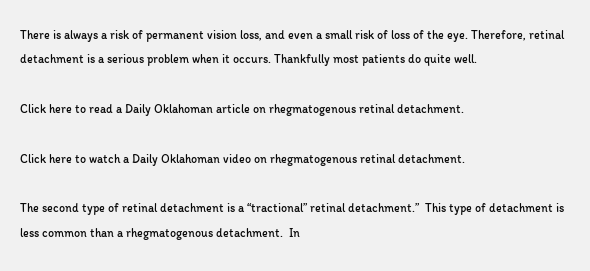There is always a risk of permanent vision loss, and even a small risk of loss of the eye. Therefore, retinal detachment is a serious problem when it occurs. Thankfully most patients do quite well.

Click here to read a Daily Oklahoman article on rhegmatogenous retinal detachment.

Click here to watch a Daily Oklahoman video on rhegmatogenous retinal detachment.

The second type of retinal detachment is a “tractional” retinal detachment.”  This type of detachment is less common than a rhegmatogenous detachment.  In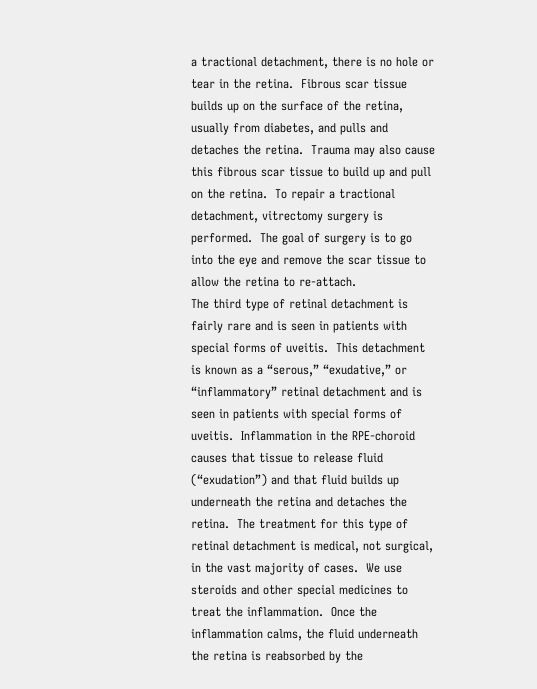a tractional detachment, there is no hole or tear in the retina.  Fibrous scar tissue builds up on the surface of the retina, usually from diabetes, and pulls and detaches the retina.  Trauma may also cause this fibrous scar tissue to build up and pull on the retina.  To repair a tractional detachment, vitrectomy surgery is performed.  The goal of surgery is to go into the eye and remove the scar tissue to allow the retina to re-attach.
The third type of retinal detachment is fairly rare and is seen in patients with special forms of uveitis.  This detachment is known as a “serous,” “exudative,” or “inflammatory” retinal detachment and is seen in patients with special forms of uveitis.  Inflammation in the RPE-choroid causes that tissue to release fluid (“exudation”) and that fluid builds up underneath the retina and detaches the retina.  The treatment for this type of retinal detachment is medical, not surgical, in the vast majority of cases.  We use steroids and other special medicines to treat the inflammation.  Once the inflammation calms, the fluid underneath the retina is reabsorbed by the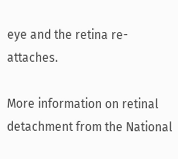eye and the retina re-attaches.

More information on retinal detachment from the National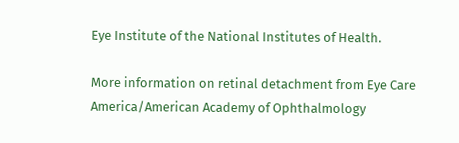Eye Institute of the National Institutes of Health.

More information on retinal detachment from Eye Care America/American Academy of Ophthalmology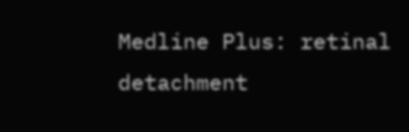Medline Plus: retinal detachment